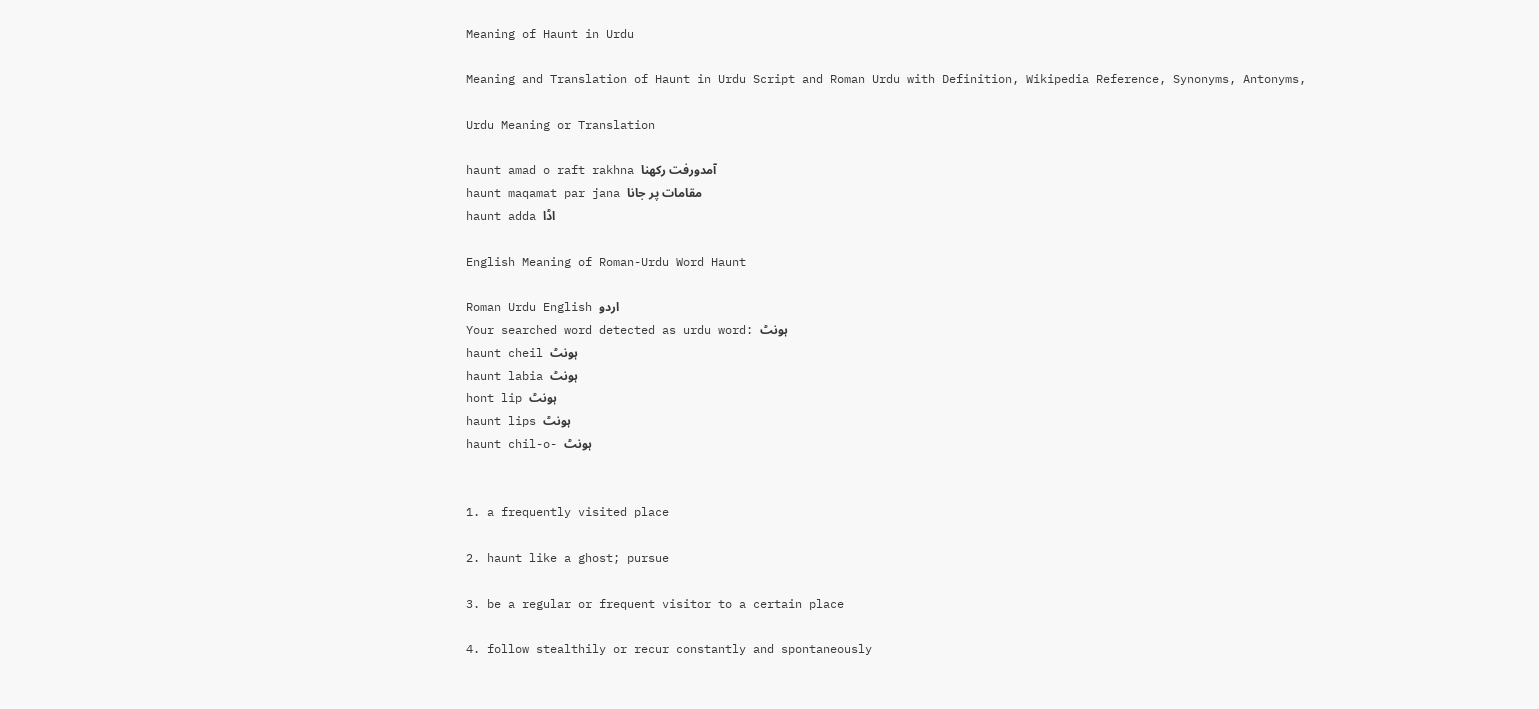Meaning of Haunt in Urdu

Meaning and Translation of Haunt in Urdu Script and Roman Urdu with Definition, Wikipedia Reference, Synonyms, Antonyms,

Urdu Meaning or Translation

haunt amad o raft rakhna آمدورفت رکھنا
haunt maqamat par jana مقامات پر جانا
haunt adda اڈا

English Meaning of Roman-Urdu Word Haunt

Roman Urdu English اردو
Your searched word detected as urdu word: ہونٹ
haunt cheil ہونٹ
haunt labia ہونٹ
hont lip ہونٹ
haunt lips ہونٹ
haunt chil-o- ہونٹ


1. a frequently visited place

2. haunt like a ghost; pursue

3. be a regular or frequent visitor to a certain place

4. follow stealthily or recur constantly and spontaneously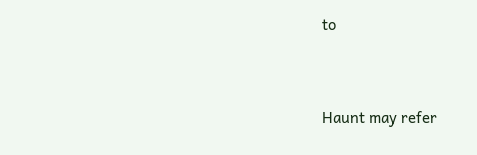to


Haunt may refer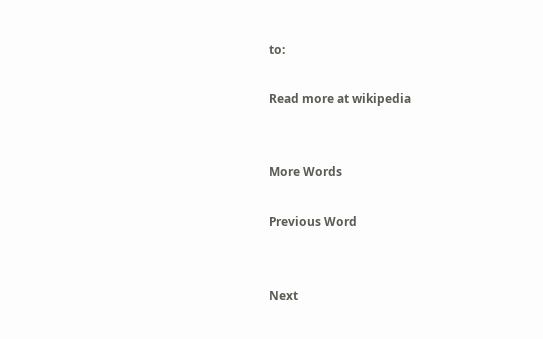to:

Read more at wikipedia


More Words

Previous Word


Next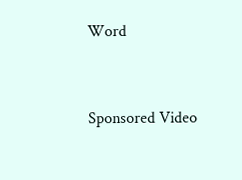Word


Sponsored Video